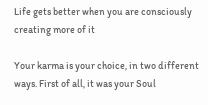Life gets better when you are consciously creating more of it

Your karma is your choice, in two different ways. First of all, it was your Soul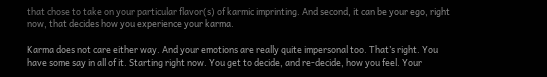that chose to take on your particular flavor(s) of karmic imprinting. And second, it can be your ego, right now, that decides how you experience your karma.

Karma does not care either way. And your emotions are really quite impersonal too. That’s right. You have some say in all of it. Starting right now. You get to decide, and re-decide, how you feel. Your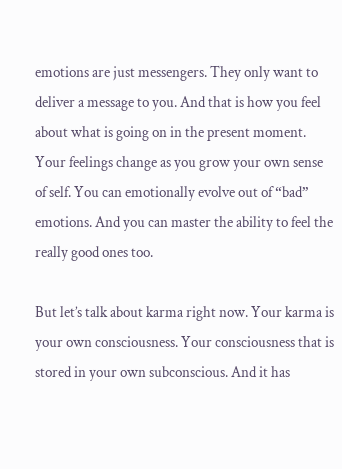emotions are just messengers. They only want to deliver a message to you. And that is how you feel about what is going on in the present moment. Your feelings change as you grow your own sense of self. You can emotionally evolve out of “bad” emotions. And you can master the ability to feel the really good ones too.

But let’s talk about karma right now. Your karma is your own consciousness. Your consciousness that is stored in your own subconscious. And it has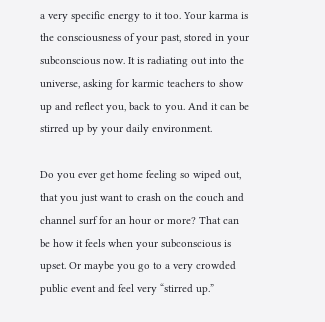a very specific energy to it too. Your karma is the consciousness of your past, stored in your subconscious now. It is radiating out into the universe, asking for karmic teachers to show up and reflect you, back to you. And it can be stirred up by your daily environment.

Do you ever get home feeling so wiped out, that you just want to crash on the couch and channel surf for an hour or more? That can be how it feels when your subconscious is upset. Or maybe you go to a very crowded public event and feel very “stirred up.”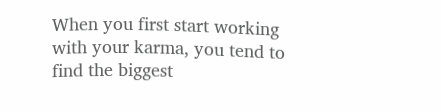When you first start working with your karma, you tend to find the biggest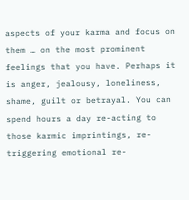aspects of your karma and focus on them … on the most prominent feelings that you have. Perhaps it is anger, jealousy, loneliness, shame, guilt or betrayal. You can spend hours a day re-acting to those karmic imprintings, re-triggering emotional re-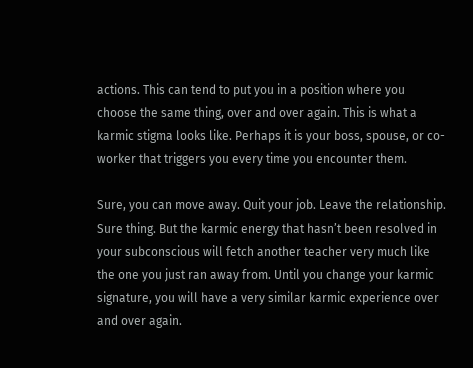actions. This can tend to put you in a position where you choose the same thing, over and over again. This is what a karmic stigma looks like. Perhaps it is your boss, spouse, or co-worker that triggers you every time you encounter them.

Sure, you can move away. Quit your job. Leave the relationship. Sure thing. But the karmic energy that hasn’t been resolved in your subconscious will fetch another teacher very much like the one you just ran away from. Until you change your karmic signature, you will have a very similar karmic experience over and over again.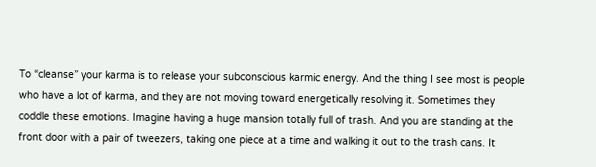To “cleanse” your karma is to release your subconscious karmic energy. And the thing I see most is people who have a lot of karma, and they are not moving toward energetically resolving it. Sometimes they coddle these emotions. Imagine having a huge mansion totally full of trash. And you are standing at the front door with a pair of tweezers, taking one piece at a time and walking it out to the trash cans. It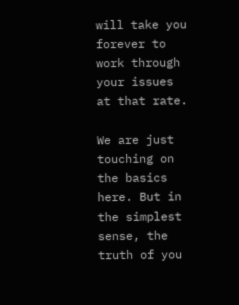will take you forever to work through your issues at that rate.

We are just touching on the basics here. But in the simplest sense, the truth of you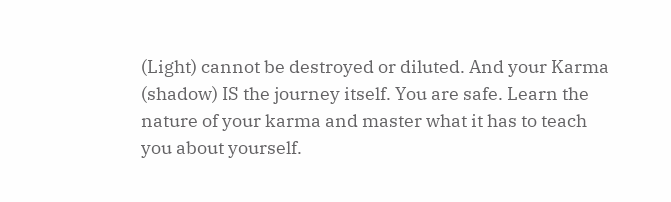(Light) cannot be destroyed or diluted. And your Karma (shadow) IS the journey itself. You are safe. Learn the nature of your karma and master what it has to teach you about yourself.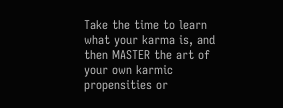Take the time to learn what your karma is, and then MASTER the art of your own karmic propensities or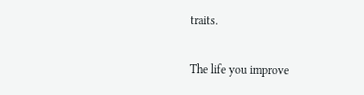traits.

The life you improve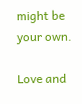might be your own.

Love and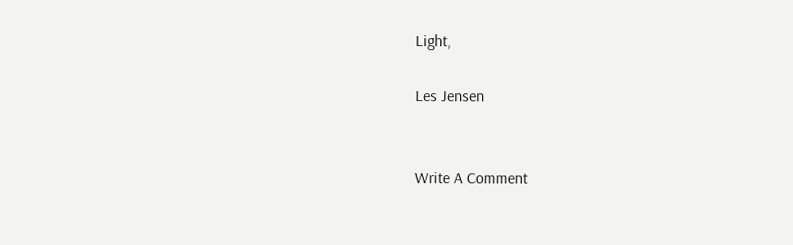Light,

Les Jensen


Write A Comment